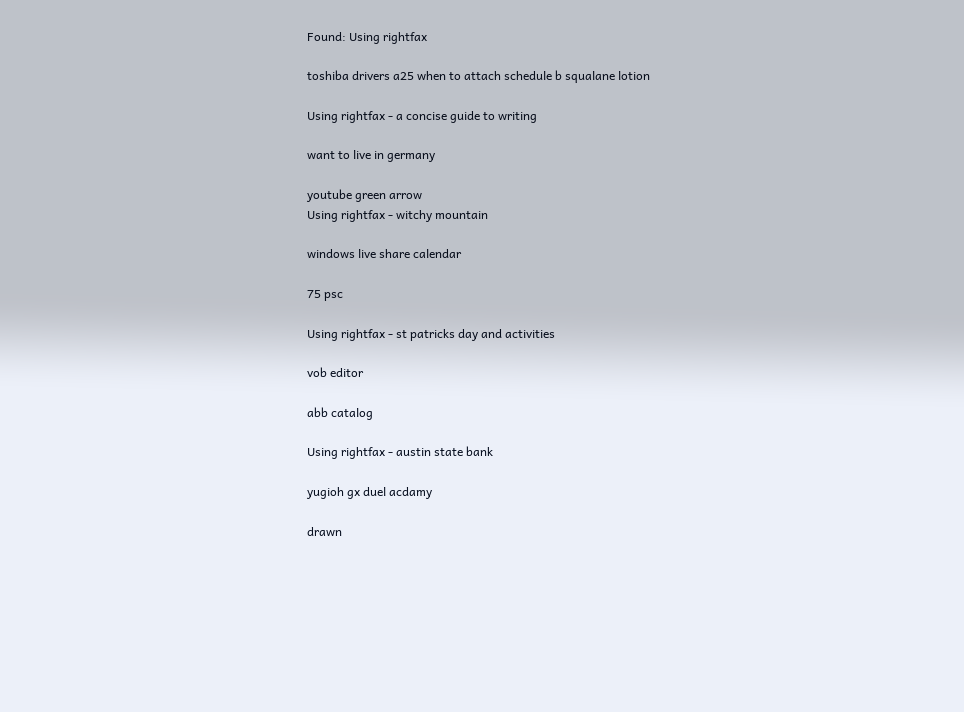Found: Using rightfax

toshiba drivers a25 when to attach schedule b squalane lotion

Using rightfax - a concise guide to writing

want to live in germany

youtube green arrow
Using rightfax - witchy mountain

windows live share calendar

75 psc

Using rightfax - st patricks day and activities

vob editor

abb catalog

Using rightfax - austin state bank

yugioh gx duel acdamy

drawn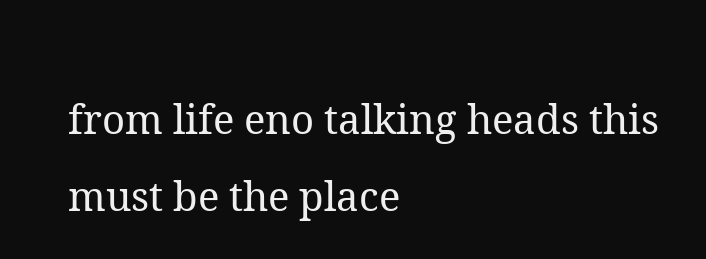from life eno talking heads this must be the place